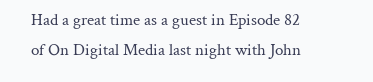Had a great time as a guest in Episode 82 of On Digital Media last night with John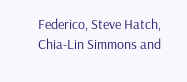Federico, Steve Hatch, Chia-Lin Simmons and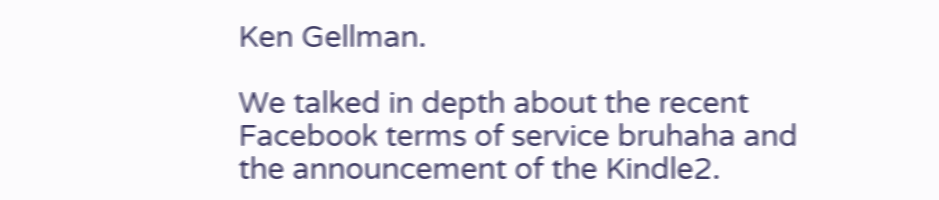Ken Gellman.

We talked in depth about the recent Facebook terms of service bruhaha and the announcement of the Kindle2.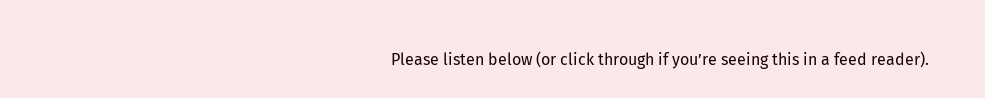Please listen below (or click through if you’re seeing this in a feed reader).